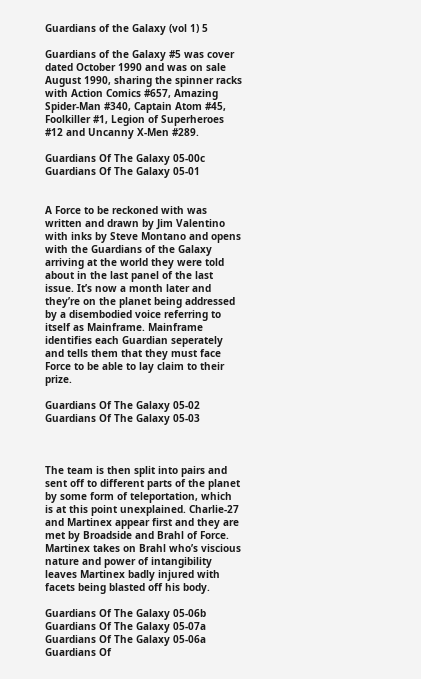Guardians of the Galaxy (vol 1) 5

Guardians of the Galaxy #5 was cover dated October 1990 and was on sale August 1990, sharing the spinner racks with Action Comics #657, Amazing Spider-Man #340, Captain Atom #45, Foolkiller #1, Legion of Superheroes #12 and Uncanny X-Men #289.

Guardians Of The Galaxy 05-00c  Guardians Of The Galaxy 05-01


A Force to be reckoned with was written and drawn by Jim Valentino with inks by Steve Montano and opens with the Guardians of the Galaxy arriving at the world they were told about in the last panel of the last issue. It’s now a month later and they’re on the planet being addressed by a disembodied voice referring to itself as Mainframe. Mainframe identifies each Guardian seperately and tells them that they must face Force to be able to lay claim to their prize.

Guardians Of The Galaxy 05-02        Guardians Of The Galaxy 05-03



The team is then split into pairs and sent off to different parts of the planet by some form of teleportation, which  is at this point unexplained. Charlie-27 and Martinex appear first and they are met by Broadside and Brahl of Force. Martinex takes on Brahl who’s viscious nature and power of intangibility leaves Martinex badly injured with facets being blasted off his body.

Guardians Of The Galaxy 05-06b  Guardians Of The Galaxy 05-07a    Guardians Of The Galaxy 05-06a    Guardians Of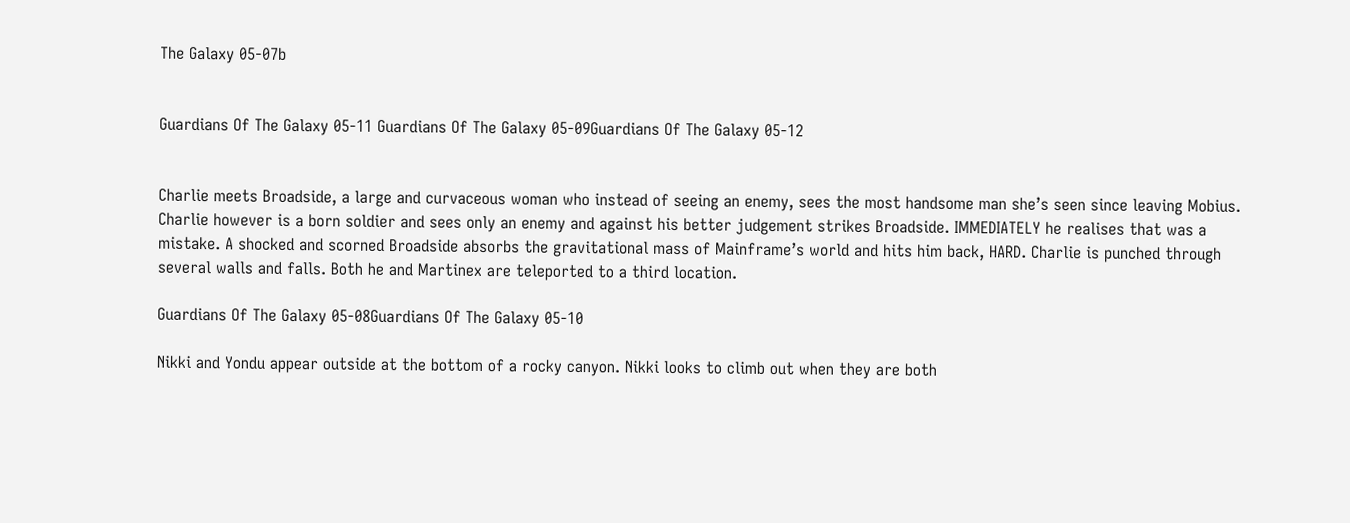The Galaxy 05-07b


Guardians Of The Galaxy 05-11 Guardians Of The Galaxy 05-09Guardians Of The Galaxy 05-12


Charlie meets Broadside, a large and curvaceous woman who instead of seeing an enemy, sees the most handsome man she’s seen since leaving Mobius. Charlie however is a born soldier and sees only an enemy and against his better judgement strikes Broadside. IMMEDIATELY he realises that was a mistake. A shocked and scorned Broadside absorbs the gravitational mass of Mainframe’s world and hits him back, HARD. Charlie is punched through several walls and falls. Both he and Martinex are teleported to a third location.

Guardians Of The Galaxy 05-08Guardians Of The Galaxy 05-10

Nikki and Yondu appear outside at the bottom of a rocky canyon. Nikki looks to climb out when they are both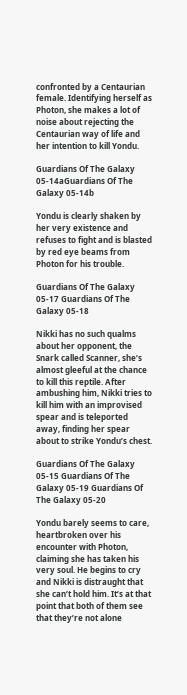confronted by a Centaurian female. Identifying herself as Photon, she makes a lot of noise about rejecting the Centaurian way of life and her intention to kill Yondu.

Guardians Of The Galaxy 05-14aGuardians Of The Galaxy 05-14b

Yondu is clearly shaken by her very existence and refuses to fight and is blasted by red eye beams from Photon for his trouble.

Guardians Of The Galaxy 05-17 Guardians Of The Galaxy 05-18

Nikki has no such qualms about her opponent, the Snark called Scanner, she’s almost gleeful at the chance to kill this reptile. After ambushing him, Nikki tries to kill him with an improvised spear and is teleported away, finding her spear about to strike Yondu’s chest.

Guardians Of The Galaxy 05-15 Guardians Of The Galaxy 05-19 Guardians Of The Galaxy 05-20

Yondu barely seems to care, heartbroken over his encounter with Photon, claiming she has taken his very soul. He begins to cry and Nikki is distraught that she can’t hold him. It’s at that point that both of them see that they’re not alone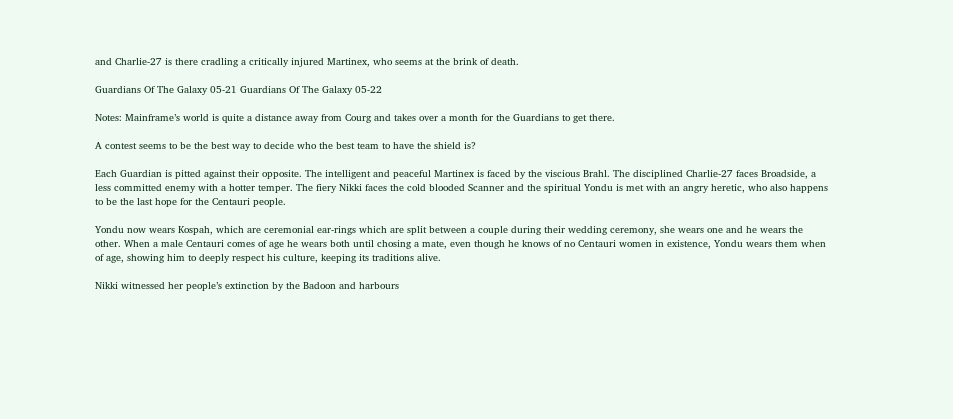and Charlie-27 is there cradling a critically injured Martinex, who seems at the brink of death.

Guardians Of The Galaxy 05-21 Guardians Of The Galaxy 05-22

Notes: Mainframe’s world is quite a distance away from Courg and takes over a month for the Guardians to get there.

A contest seems to be the best way to decide who the best team to have the shield is?

Each Guardian is pitted against their opposite. The intelligent and peaceful Martinex is faced by the viscious Brahl. The disciplined Charlie-27 faces Broadside, a less committed enemy with a hotter temper. The fiery Nikki faces the cold blooded Scanner and the spiritual Yondu is met with an angry heretic, who also happens to be the last hope for the Centauri people.

Yondu now wears Kospah, which are ceremonial ear-rings which are split between a couple during their wedding ceremony, she wears one and he wears the other. When a male Centauri comes of age he wears both until chosing a mate, even though he knows of no Centauri women in existence, Yondu wears them when of age, showing him to deeply respect his culture, keeping its traditions alive.

Nikki witnessed her people’s extinction by the Badoon and harbours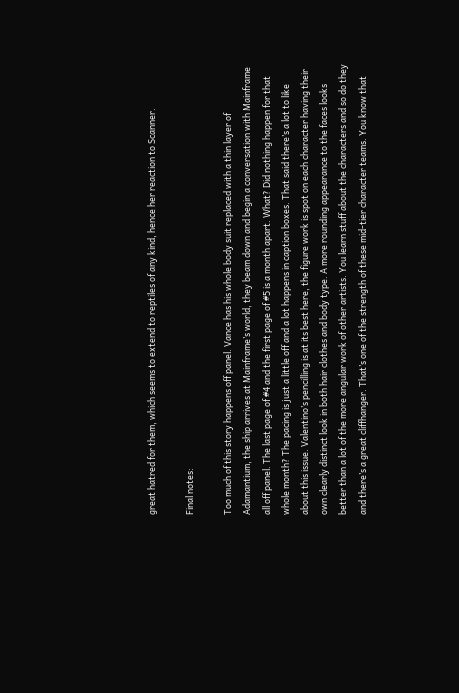great hatred for them, which seems to extend to reptiles of any kind, hence her reaction to Scanner.

Final notes:

Too much of this story happens off panel. Vance has his whole body suit replaced with a thin layer of Adamantium, the ship arrives at Mainframe’s world, they beam down and begin a conversation with Mainframe all off panel. The last page of #4 and the first page of #5 is a month apart. What? Did nothing happen for that whole month? The pacing is just a little off and a lot happens in caption boxes. That said there’s a lot to like about this issue. Valentino’s pencilling is at its best here, the figure work is spot on each character having their own clearly distinct look in both hair clothes and body type. A more rounding appearance to the faces looks better than a lot of the more angular work of other artists. You learn stuff about the characters and so do they and there’s a great cliffhanger. That’s one of the strength of these mid-tier character teams. You know that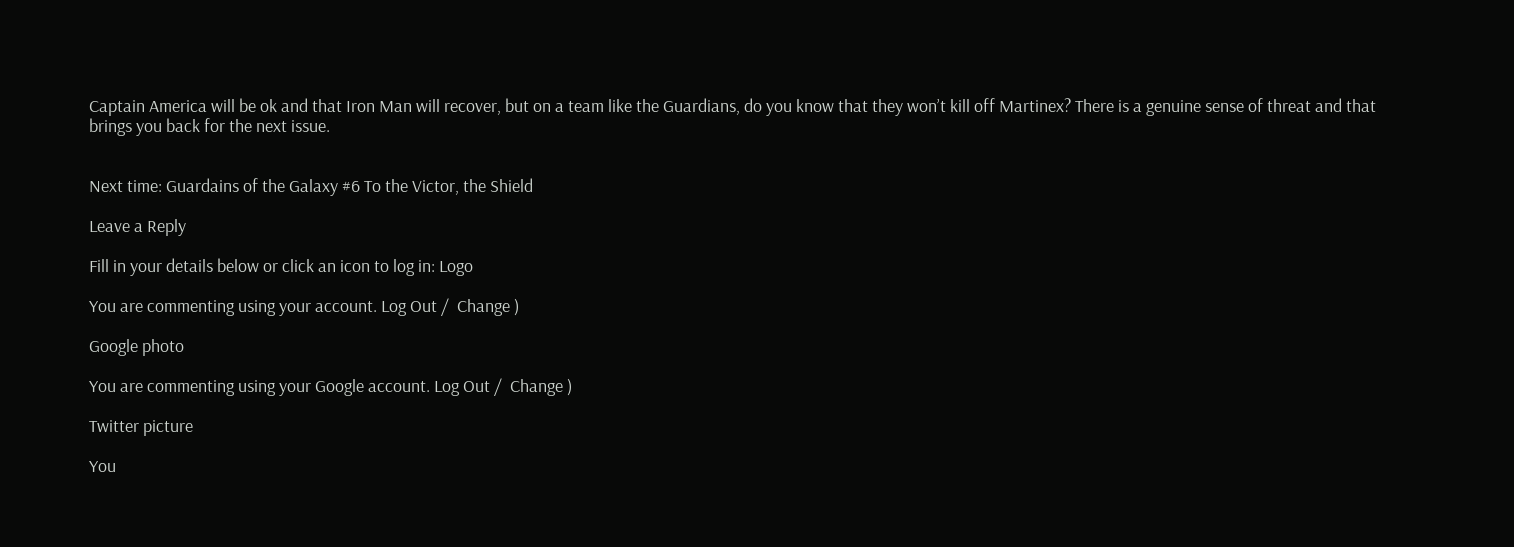Captain America will be ok and that Iron Man will recover, but on a team like the Guardians, do you know that they won’t kill off Martinex? There is a genuine sense of threat and that brings you back for the next issue.


Next time: Guardains of the Galaxy #6 To the Victor, the Shield

Leave a Reply

Fill in your details below or click an icon to log in: Logo

You are commenting using your account. Log Out /  Change )

Google photo

You are commenting using your Google account. Log Out /  Change )

Twitter picture

You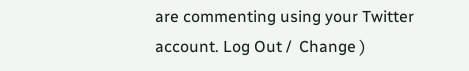are commenting using your Twitter account. Log Out /  Change )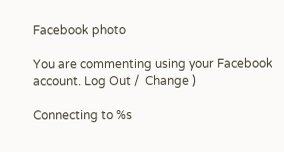Facebook photo

You are commenting using your Facebook account. Log Out /  Change )

Connecting to %s